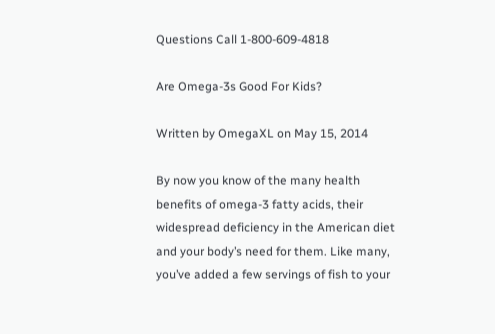Questions Call 1-800-609-4818

Are Omega-3s Good For Kids?

Written by OmegaXL on May 15, 2014

By now you know of the many health benefits of omega-3 fatty acids, their widespread deficiency in the American diet and your body’s need for them. Like many, you’ve added a few servings of fish to your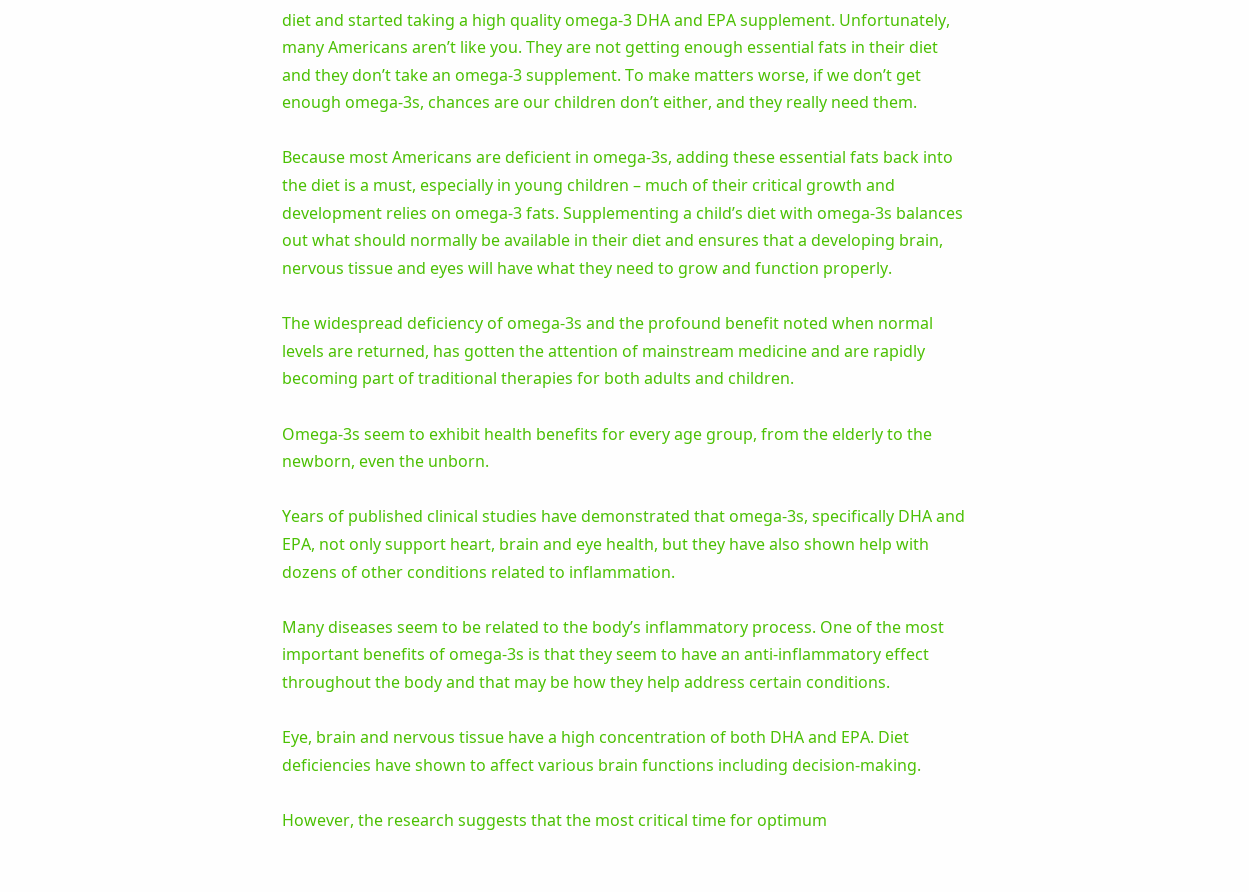diet and started taking a high quality omega-3 DHA and EPA supplement. Unfortunately, many Americans aren’t like you. They are not getting enough essential fats in their diet and they don’t take an omega-3 supplement. To make matters worse, if we don’t get enough omega-3s, chances are our children don’t either, and they really need them.

Because most Americans are deficient in omega-3s, adding these essential fats back into the diet is a must, especially in young children – much of their critical growth and development relies on omega-3 fats. Supplementing a child’s diet with omega-3s balances out what should normally be available in their diet and ensures that a developing brain, nervous tissue and eyes will have what they need to grow and function properly.

The widespread deficiency of omega-3s and the profound benefit noted when normal levels are returned, has gotten the attention of mainstream medicine and are rapidly becoming part of traditional therapies for both adults and children.

Omega-3s seem to exhibit health benefits for every age group, from the elderly to the newborn, even the unborn.

Years of published clinical studies have demonstrated that omega-3s, specifically DHA and EPA, not only support heart, brain and eye health, but they have also shown help with dozens of other conditions related to inflammation.

Many diseases seem to be related to the body’s inflammatory process. One of the most important benefits of omega-3s is that they seem to have an anti-inflammatory effect throughout the body and that may be how they help address certain conditions.

Eye, brain and nervous tissue have a high concentration of both DHA and EPA. Diet deficiencies have shown to affect various brain functions including decision-making.

However, the research suggests that the most critical time for optimum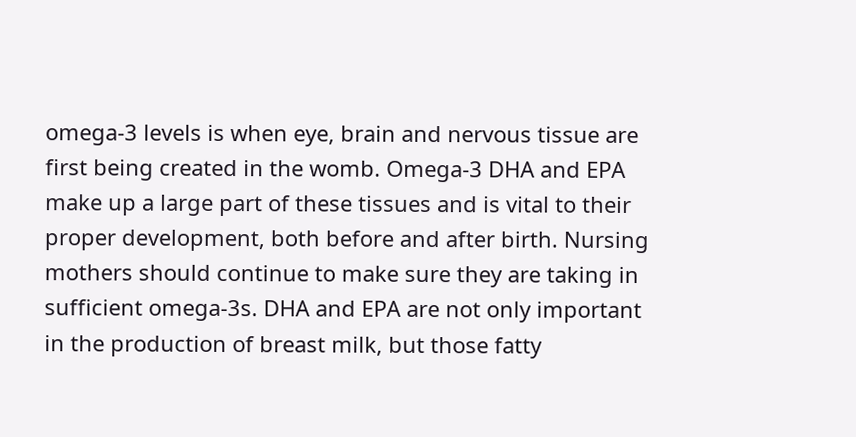omega-3 levels is when eye, brain and nervous tissue are first being created in the womb. Omega-3 DHA and EPA make up a large part of these tissues and is vital to their proper development, both before and after birth. Nursing mothers should continue to make sure they are taking in sufficient omega-3s. DHA and EPA are not only important in the production of breast milk, but those fatty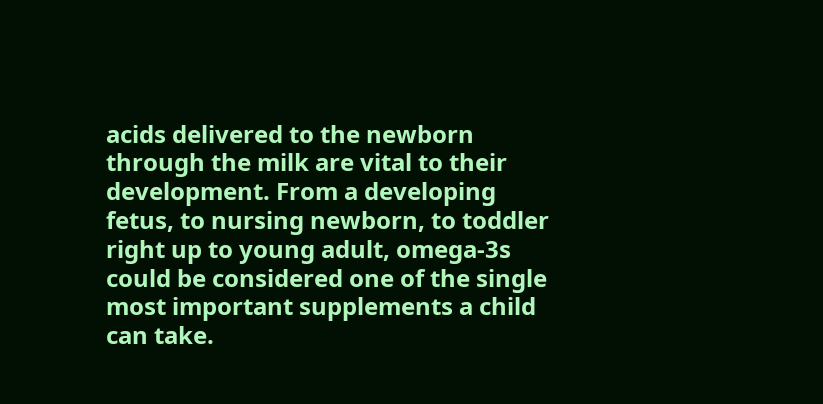acids delivered to the newborn through the milk are vital to their development. From a developing fetus, to nursing newborn, to toddler right up to young adult, omega-3s could be considered one of the single most important supplements a child can take.